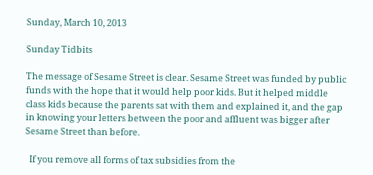Sunday, March 10, 2013

Sunday Tidbits

The message of Sesame Street is clear. Sesame Street was funded by public funds with the hope that it would help poor kids. But it helped middle class kids because the parents sat with them and explained it, and the gap in knowing your letters between the poor and affluent was bigger after Sesame Street than before.

  If you remove all forms of tax subsidies from the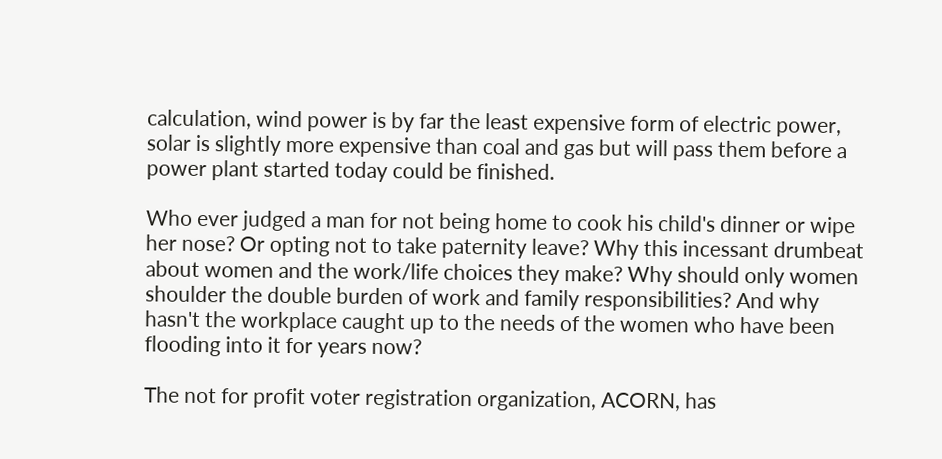calculation, wind power is by far the least expensive form of electric power, solar is slightly more expensive than coal and gas but will pass them before a power plant started today could be finished.

Who ever judged a man for not being home to cook his child's dinner or wipe her nose? Or opting not to take paternity leave? Why this incessant drumbeat about women and the work/life choices they make? Why should only women shoulder the double burden of work and family responsibilities? And why hasn't the workplace caught up to the needs of the women who have been flooding into it for years now?

The not for profit voter registration organization, ACORN, has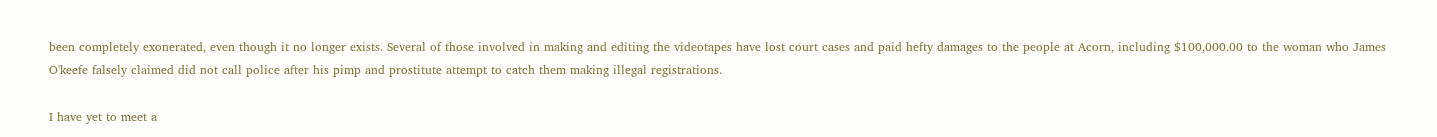been completely exonerated, even though it no longer exists. Several of those involved in making and editing the videotapes have lost court cases and paid hefty damages to the people at Acorn, including $100,000.00 to the woman who James O'keefe falsely claimed did not call police after his pimp and prostitute attempt to catch them making illegal registrations.

I have yet to meet a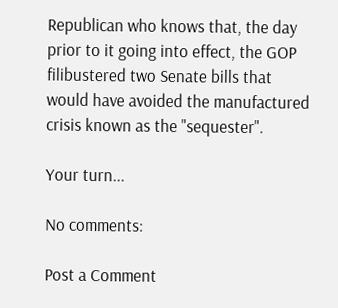Republican who knows that, the day prior to it going into effect, the GOP filibustered two Senate bills that would have avoided the manufactured crisis known as the "sequester".

Your turn...

No comments:

Post a Comment